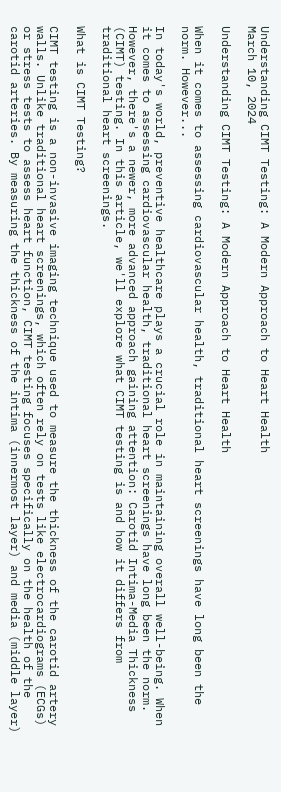Understanding CIMT Testing: A Modern Approach to Heart Health
March 10, 2024

Understanding CIMT Testing: A Modern Approach to Heart Health

When it comes to assessing cardiovascular health, traditional heart screenings have long been the norm. However...

In today's world, preventive healthcare plays a crucial role in maintaining overall well-being. When it comes to assessing cardiovascular health, traditional heart screenings have long been the norm. However, there's a newer, more advanced approach gaining attention: Carotid Intima-Media Thickness (CIMT) testing. In this article, we'll explore what CIMT testing is and how it differs from traditional heart screenings.

What is CIMT Testing?

CIMT testing is a non-invasive imaging technique used to measure the thickness of the carotid artery walls. Unlike traditional heart screenings, which often rely on tests like electrocardiograms (ECGs) or stress tests to assess heart function, CIMT testing focuses specifically on the health of the carotid arteries. By measuring the thickness of the intima (innermost layer) and media (middle layer)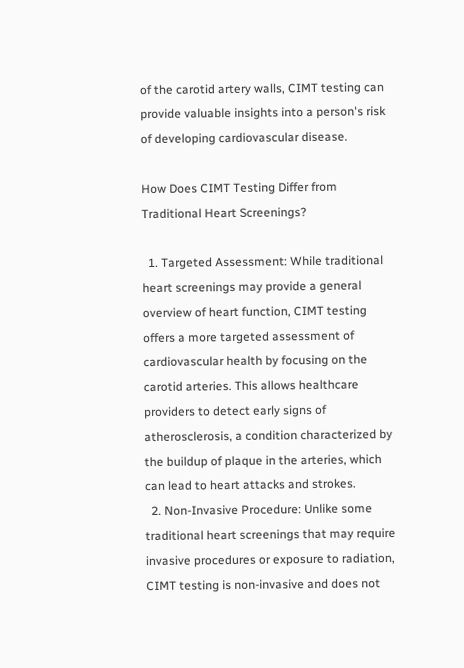of the carotid artery walls, CIMT testing can provide valuable insights into a person's risk of developing cardiovascular disease.

How Does CIMT Testing Differ from Traditional Heart Screenings?

  1. Targeted Assessment: While traditional heart screenings may provide a general overview of heart function, CIMT testing offers a more targeted assessment of cardiovascular health by focusing on the carotid arteries. This allows healthcare providers to detect early signs of atherosclerosis, a condition characterized by the buildup of plaque in the arteries, which can lead to heart attacks and strokes.
  2. Non-Invasive Procedure: Unlike some traditional heart screenings that may require invasive procedures or exposure to radiation, CIMT testing is non-invasive and does not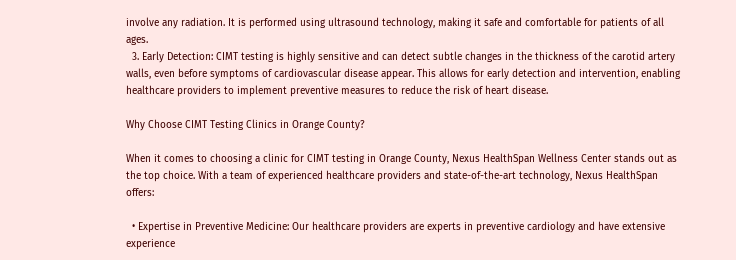involve any radiation. It is performed using ultrasound technology, making it safe and comfortable for patients of all ages.
  3. Early Detection: CIMT testing is highly sensitive and can detect subtle changes in the thickness of the carotid artery walls, even before symptoms of cardiovascular disease appear. This allows for early detection and intervention, enabling healthcare providers to implement preventive measures to reduce the risk of heart disease.

Why Choose CIMT Testing Clinics in Orange County?

When it comes to choosing a clinic for CIMT testing in Orange County, Nexus HealthSpan Wellness Center stands out as the top choice. With a team of experienced healthcare providers and state-of-the-art technology, Nexus HealthSpan offers:

  • Expertise in Preventive Medicine: Our healthcare providers are experts in preventive cardiology and have extensive experience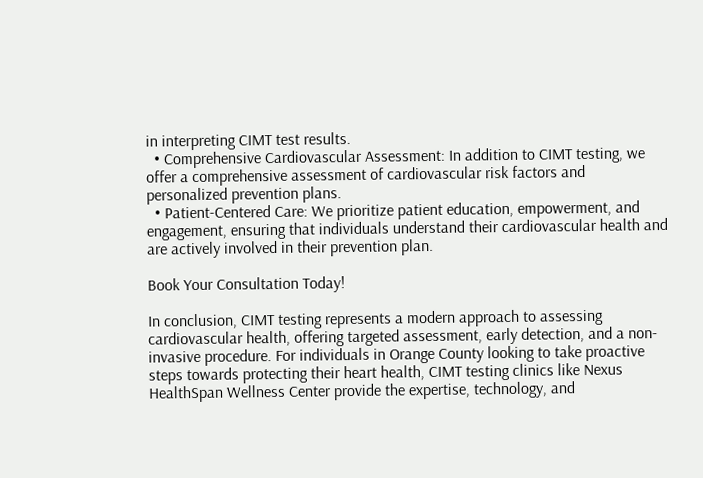in interpreting CIMT test results.
  • Comprehensive Cardiovascular Assessment: In addition to CIMT testing, we offer a comprehensive assessment of cardiovascular risk factors and personalized prevention plans.
  • Patient-Centered Care: We prioritize patient education, empowerment, and engagement, ensuring that individuals understand their cardiovascular health and are actively involved in their prevention plan.

Book Your Consultation Today!

In conclusion, CIMT testing represents a modern approach to assessing cardiovascular health, offering targeted assessment, early detection, and a non-invasive procedure. For individuals in Orange County looking to take proactive steps towards protecting their heart health, CIMT testing clinics like Nexus HealthSpan Wellness Center provide the expertise, technology, and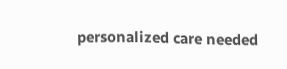personalized care needed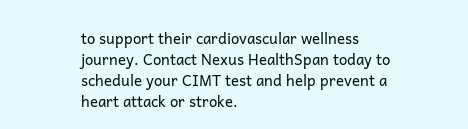to support their cardiovascular wellness journey. Contact Nexus HealthSpan today to schedule your CIMT test and help prevent a heart attack or stroke.